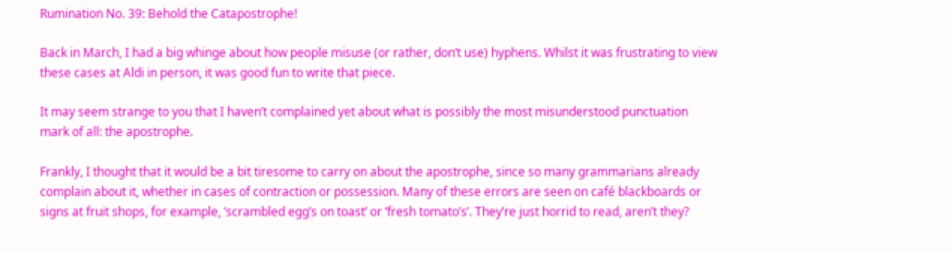Rumination No. 39: Behold the Catapostrophe!

Back in March, I had a big whinge about how people misuse (or rather, don’t use) hyphens. Whilst it was frustrating to view these cases at Aldi in person, it was good fun to write that piece.

It may seem strange to you that I haven’t complained yet about what is possibly the most misunderstood punctuation mark of all: the apostrophe.

Frankly, I thought that it would be a bit tiresome to carry on about the apostrophe, since so many grammarians already complain about it, whether in cases of contraction or possession. Many of these errors are seen on café blackboards or signs at fruit shops, for example, ‘scrambled egg’s on toast’ or ‘fresh tomato’s’. They’re just horrid to read, aren’t they?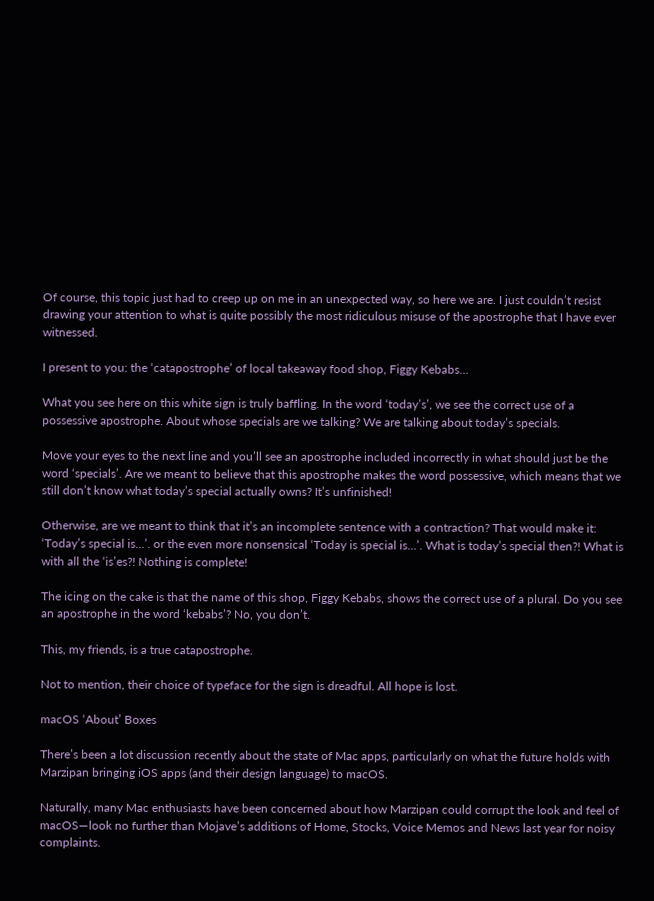Of course, this topic just had to creep up on me in an unexpected way, so here we are. I just couldn’t resist drawing your attention to what is quite possibly the most ridiculous misuse of the apostrophe that I have ever witnessed.

I present to you: the ‘catapostrophe’ of local takeaway food shop, Figgy Kebabs…

What you see here on this white sign is truly baffling. In the word ‘today’s’, we see the correct use of a possessive apostrophe. About whose specials are we talking? We are talking about today’s specials.

Move your eyes to the next line and you’ll see an apostrophe included incorrectly in what should just be the word ‘specials’. Are we meant to believe that this apostrophe makes the word possessive, which means that we still don’t know what today’s special actually owns? It’s unfinished!

Otherwise, are we meant to think that it’s an incomplete sentence with a contraction? That would make it: ‘Today’s special is…’. or the even more nonsensical ‘Today is special is…’. What is today’s special then?! What is with all the ‘is’es?! Nothing is complete!

The icing on the cake is that the name of this shop, Figgy Kebabs, shows the correct use of a plural. Do you see an apostrophe in the word ‘kebabs’? No, you don’t.

This, my friends, is a true catapostrophe.

Not to mention, their choice of typeface for the sign is dreadful. All hope is lost.

macOS ‘About’ Boxes

There’s been a lot discussion recently about the state of Mac apps, particularly on what the future holds with Marzipan bringing iOS apps (and their design language) to macOS.

Naturally, many Mac enthusiasts have been concerned about how Marzipan could corrupt the look and feel of macOS—look no further than Mojave’s additions of Home, Stocks, Voice Memos and News last year for noisy complaints.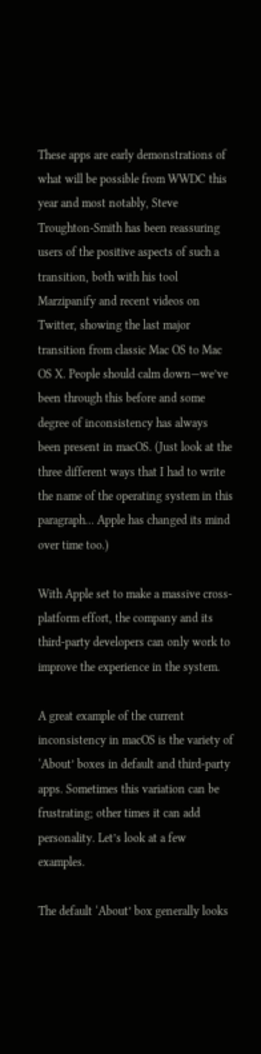These apps are early demonstrations of what will be possible from WWDC this year and most notably, Steve Troughton-Smith has been reassuring users of the positive aspects of such a transition, both with his tool Marzipanify and recent videos on Twitter, showing the last major transition from classic Mac OS to Mac OS X. People should calm down—we’ve been through this before and some degree of inconsistency has always been present in macOS. (Just look at the three different ways that I had to write the name of the operating system in this paragraph… Apple has changed its mind over time too.)

With Apple set to make a massive cross-platform effort, the company and its third-party developers can only work to improve the experience in the system.

A great example of the current inconsistency in macOS is the variety of ‘About’ boxes in default and third-party apps. Sometimes this variation can be frustrating; other times it can add personality. Let’s look at a few examples.

The default ‘About’ box generally looks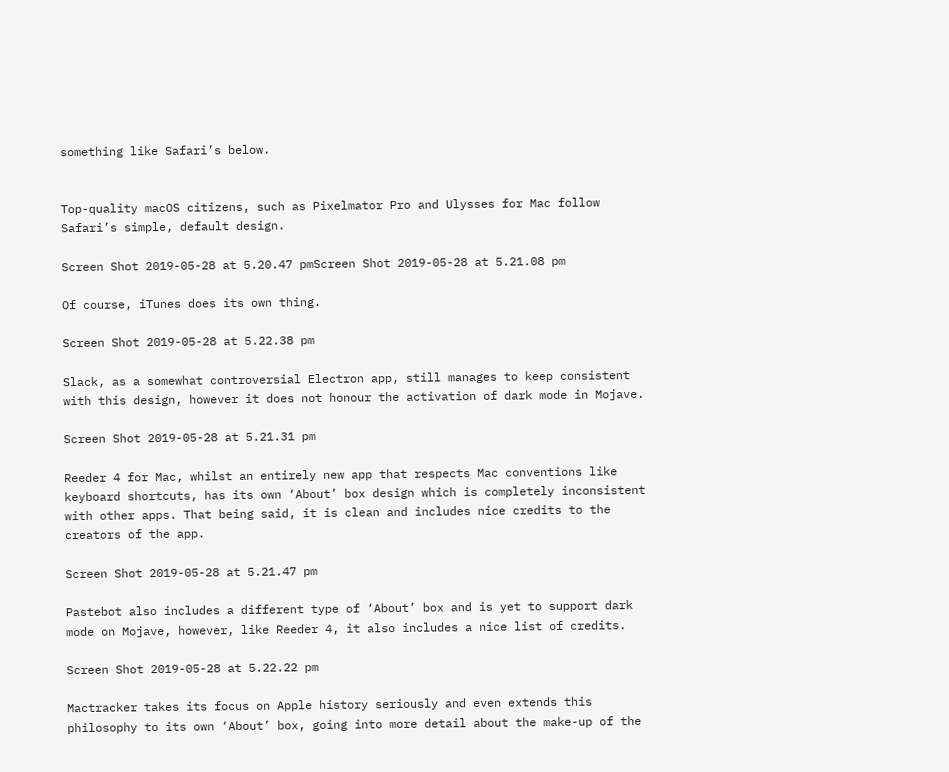something like Safari’s below.


Top-quality macOS citizens, such as Pixelmator Pro and Ulysses for Mac follow Safari’s simple, default design.

Screen Shot 2019-05-28 at 5.20.47 pmScreen Shot 2019-05-28 at 5.21.08 pm

Of course, iTunes does its own thing.

Screen Shot 2019-05-28 at 5.22.38 pm

Slack, as a somewhat controversial Electron app, still manages to keep consistent with this design, however it does not honour the activation of dark mode in Mojave.

Screen Shot 2019-05-28 at 5.21.31 pm

Reeder 4 for Mac, whilst an entirely new app that respects Mac conventions like keyboard shortcuts, has its own ‘About’ box design which is completely inconsistent with other apps. That being said, it is clean and includes nice credits to the creators of the app.

Screen Shot 2019-05-28 at 5.21.47 pm

Pastebot also includes a different type of ‘About’ box and is yet to support dark mode on Mojave, however, like Reeder 4, it also includes a nice list of credits.

Screen Shot 2019-05-28 at 5.22.22 pm

Mactracker takes its focus on Apple history seriously and even extends this philosophy to its own ‘About’ box, going into more detail about the make-up of the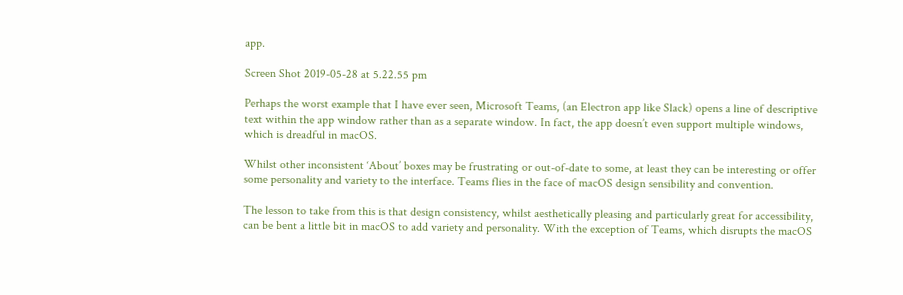app.

Screen Shot 2019-05-28 at 5.22.55 pm

Perhaps the worst example that I have ever seen, Microsoft Teams, (an Electron app like Slack) opens a line of descriptive text within the app window rather than as a separate window. In fact, the app doesn’t even support multiple windows, which is dreadful in macOS.

Whilst other inconsistent ‘About’ boxes may be frustrating or out-of-date to some, at least they can be interesting or offer some personality and variety to the interface. Teams flies in the face of macOS design sensibility and convention.

The lesson to take from this is that design consistency, whilst aesthetically pleasing and particularly great for accessibility, can be bent a little bit in macOS to add variety and personality. With the exception of Teams, which disrupts the macOS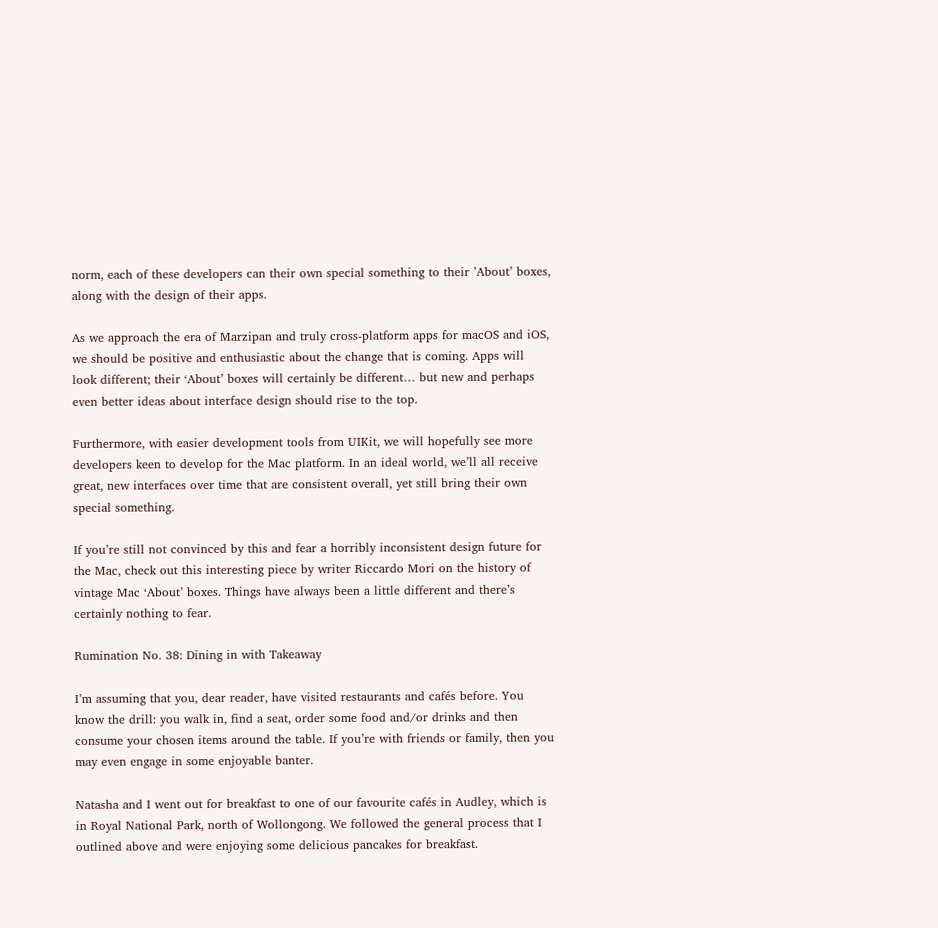norm, each of these developers can their own special something to their ’About’ boxes, along with the design of their apps.

As we approach the era of Marzipan and truly cross-platform apps for macOS and iOS, we should be positive and enthusiastic about the change that is coming. Apps will look different; their ‘About’ boxes will certainly be different… but new and perhaps even better ideas about interface design should rise to the top.

Furthermore, with easier development tools from UIKit, we will hopefully see more developers keen to develop for the Mac platform. In an ideal world, we’ll all receive great, new interfaces over time that are consistent overall, yet still bring their own special something.

If you’re still not convinced by this and fear a horribly inconsistent design future for the Mac, check out this interesting piece by writer Riccardo Mori on the history of vintage Mac ‘About’ boxes. Things have always been a little different and there’s certainly nothing to fear.

Rumination No. 38: Dining in with Takeaway

I’m assuming that you, dear reader, have visited restaurants and cafés before. You know the drill: you walk in, find a seat, order some food and/or drinks and then consume your chosen items around the table. If you’re with friends or family, then you may even engage in some enjoyable banter.

Natasha and I went out for breakfast to one of our favourite cafés in Audley, which is in Royal National Park, north of Wollongong. We followed the general process that I outlined above and were enjoying some delicious pancakes for breakfast.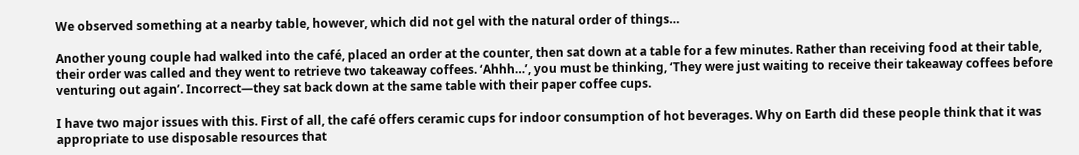We observed something at a nearby table, however, which did not gel with the natural order of things…

Another young couple had walked into the café, placed an order at the counter, then sat down at a table for a few minutes. Rather than receiving food at their table, their order was called and they went to retrieve two takeaway coffees. ‘Ahhh…’, you must be thinking, ‘They were just waiting to receive their takeaway coffees before venturing out again’. Incorrect—they sat back down at the same table with their paper coffee cups.

I have two major issues with this. First of all, the café offers ceramic cups for indoor consumption of hot beverages. Why on Earth did these people think that it was appropriate to use disposable resources that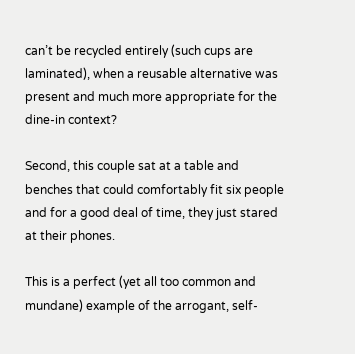can’t be recycled entirely (such cups are laminated), when a reusable alternative was present and much more appropriate for the dine-in context?

Second, this couple sat at a table and benches that could comfortably fit six people and for a good deal of time, they just stared at their phones.

This is a perfect (yet all too common and mundane) example of the arrogant, self-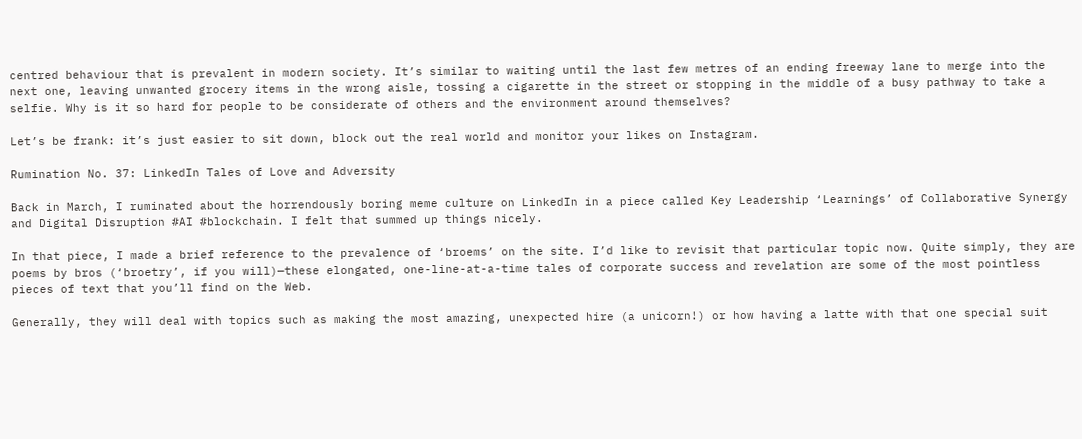centred behaviour that is prevalent in modern society. It’s similar to waiting until the last few metres of an ending freeway lane to merge into the next one, leaving unwanted grocery items in the wrong aisle, tossing a cigarette in the street or stopping in the middle of a busy pathway to take a selfie. Why is it so hard for people to be considerate of others and the environment around themselves?

Let’s be frank: it’s just easier to sit down, block out the real world and monitor your likes on Instagram.

Rumination No. 37: LinkedIn Tales of Love and Adversity

Back in March, I ruminated about the horrendously boring meme culture on LinkedIn in a piece called Key Leadership ‘Learnings’ of Collaborative Synergy and Digital Disruption #AI #blockchain. I felt that summed up things nicely.

In that piece, I made a brief reference to the prevalence of ‘broems’ on the site. I’d like to revisit that particular topic now. Quite simply, they are poems by bros (‘broetry’, if you will)—these elongated, one-line-at-a-time tales of corporate success and revelation are some of the most pointless pieces of text that you’ll find on the Web.

Generally, they will deal with topics such as making the most amazing, unexpected hire (a unicorn!) or how having a latte with that one special suit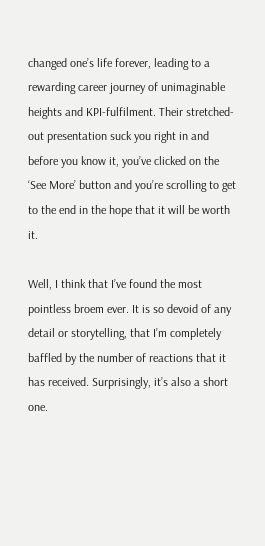changed one’s life forever, leading to a rewarding career journey of unimaginable heights and KPI-fulfilment. Their stretched-out presentation suck you right in and before you know it, you’ve clicked on the ‘See More’ button and you’re scrolling to get to the end in the hope that it will be worth it.

Well, I think that I’ve found the most pointless broem ever. It is so devoid of any detail or storytelling, that I’m completely baffled by the number of reactions that it has received. Surprisingly, it’s also a short one.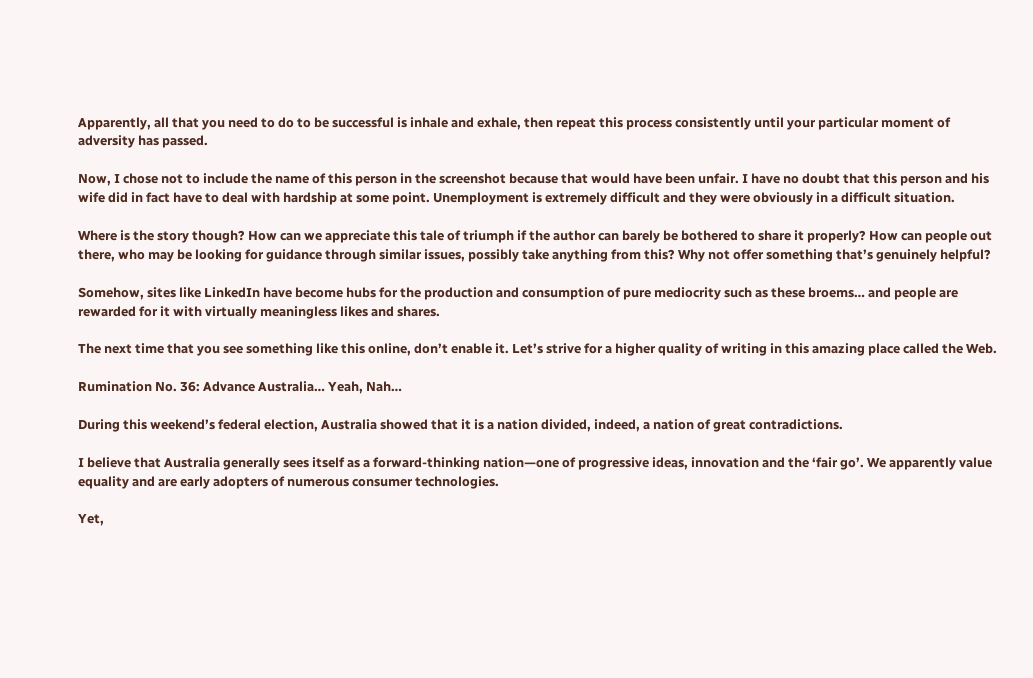Apparently, all that you need to do to be successful is inhale and exhale, then repeat this process consistently until your particular moment of adversity has passed.

Now, I chose not to include the name of this person in the screenshot because that would have been unfair. I have no doubt that this person and his wife did in fact have to deal with hardship at some point. Unemployment is extremely difficult and they were obviously in a difficult situation.

Where is the story though? How can we appreciate this tale of triumph if the author can barely be bothered to share it properly? How can people out there, who may be looking for guidance through similar issues, possibly take anything from this? Why not offer something that’s genuinely helpful?

Somehow, sites like LinkedIn have become hubs for the production and consumption of pure mediocrity such as these broems… and people are rewarded for it with virtually meaningless likes and shares.

The next time that you see something like this online, don’t enable it. Let’s strive for a higher quality of writing in this amazing place called the Web.

Rumination No. 36: Advance Australia… Yeah, Nah…

During this weekend’s federal election, Australia showed that it is a nation divided, indeed, a nation of great contradictions.

I believe that Australia generally sees itself as a forward-thinking nation—one of progressive ideas, innovation and the ‘fair go’. We apparently value equality and are early adopters of numerous consumer technologies.

Yet,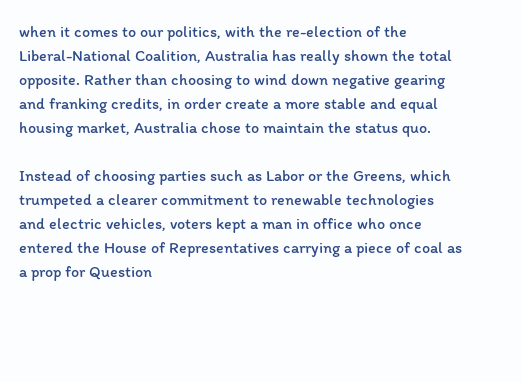when it comes to our politics, with the re-election of the Liberal-National Coalition, Australia has really shown the total opposite. Rather than choosing to wind down negative gearing and franking credits, in order create a more stable and equal housing market, Australia chose to maintain the status quo.

Instead of choosing parties such as Labor or the Greens, which trumpeted a clearer commitment to renewable technologies and electric vehicles, voters kept a man in office who once entered the House of Representatives carrying a piece of coal as a prop for Question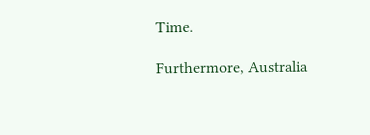Time.

Furthermore, Australia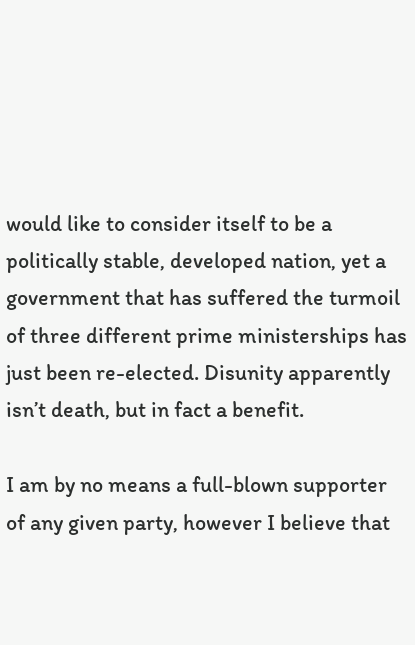would like to consider itself to be a politically stable, developed nation, yet a government that has suffered the turmoil of three different prime ministerships has just been re-elected. Disunity apparently isn’t death, but in fact a benefit.

I am by no means a full-blown supporter of any given party, however I believe that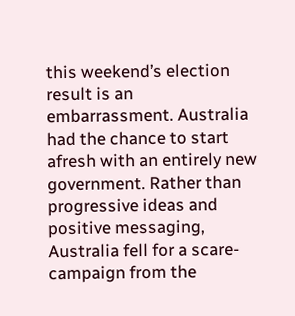this weekend’s election result is an embarrassment. Australia had the chance to start afresh with an entirely new government. Rather than progressive ideas and positive messaging, Australia fell for a scare-campaign from the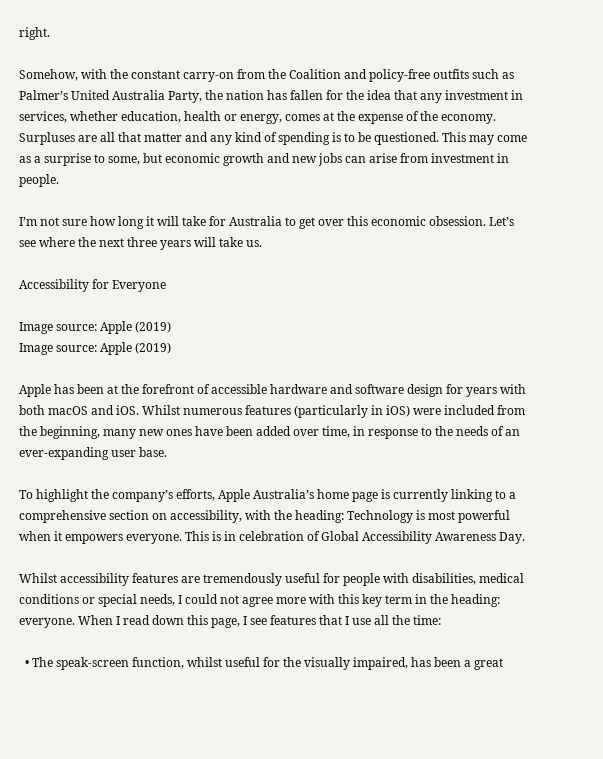right.

Somehow, with the constant carry-on from the Coalition and policy-free outfits such as Palmer’s United Australia Party, the nation has fallen for the idea that any investment in services, whether education, health or energy, comes at the expense of the economy. Surpluses are all that matter and any kind of spending is to be questioned. This may come as a surprise to some, but economic growth and new jobs can arise from investment in people.

I’m not sure how long it will take for Australia to get over this economic obsession. Let’s see where the next three years will take us.

Accessibility for Everyone

Image source: Apple (2019)
Image source: Apple (2019)

Apple has been at the forefront of accessible hardware and software design for years with both macOS and iOS. Whilst numerous features (particularly in iOS) were included from the beginning, many new ones have been added over time, in response to the needs of an ever-expanding user base.

To highlight the company’s efforts, Apple Australia’s home page is currently linking to a comprehensive section on accessibility, with the heading: Technology is most powerful when it empowers everyone. This is in celebration of Global Accessibility Awareness Day.

Whilst accessibility features are tremendously useful for people with disabilities, medical conditions or special needs, I could not agree more with this key term in the heading: everyone. When I read down this page, I see features that I use all the time:

  • The speak-screen function, whilst useful for the visually impaired, has been a great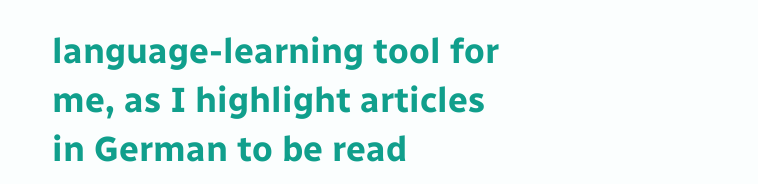language-learning tool for me, as I highlight articles in German to be read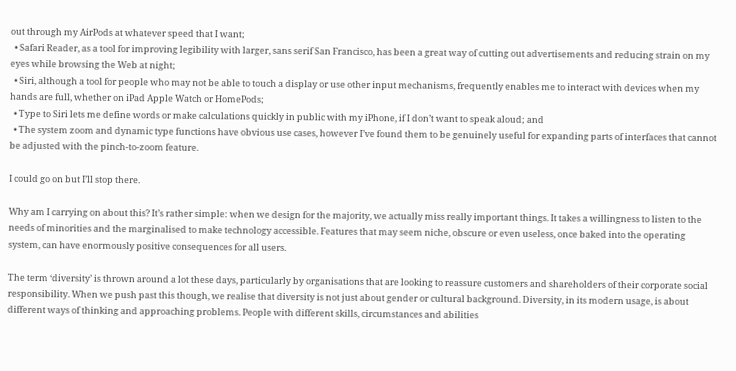out through my AirPods at whatever speed that I want;
  • Safari Reader, as a tool for improving legibility with larger, sans serif San Francisco, has been a great way of cutting out advertisements and reducing strain on my eyes while browsing the Web at night;
  • Siri, although a tool for people who may not be able to touch a display or use other input mechanisms, frequently enables me to interact with devices when my hands are full, whether on iPad Apple Watch or HomePods;
  • Type to Siri lets me define words or make calculations quickly in public with my iPhone, if I don’t want to speak aloud; and
  • The system zoom and dynamic type functions have obvious use cases, however I’ve found them to be genuinely useful for expanding parts of interfaces that cannot be adjusted with the pinch-to-zoom feature.

I could go on but I’ll stop there.

Why am I carrying on about this? It’s rather simple: when we design for the majority, we actually miss really important things. It takes a willingness to listen to the needs of minorities and the marginalised to make technology accessible. Features that may seem niche, obscure or even useless, once baked into the operating system, can have enormously positive consequences for all users.

The term ‘diversity’ is thrown around a lot these days, particularly by organisations that are looking to reassure customers and shareholders of their corporate social responsibility. When we push past this though, we realise that diversity is not just about gender or cultural background. Diversity, in its modern usage, is about different ways of thinking and approaching problems. People with different skills, circumstances and abilities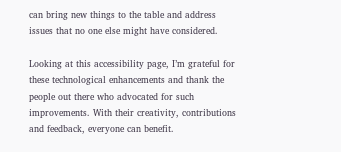can bring new things to the table and address issues that no one else might have considered.

Looking at this accessibility page, I’m grateful for these technological enhancements and thank the people out there who advocated for such improvements. With their creativity, contributions and feedback, everyone can benefit.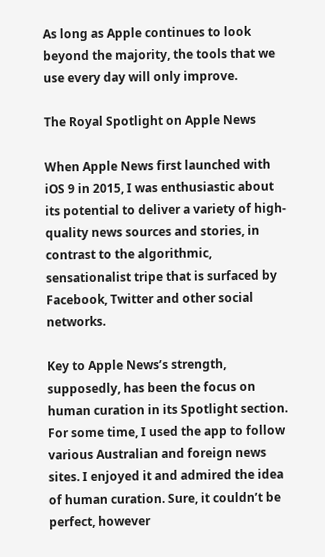As long as Apple continues to look beyond the majority, the tools that we use every day will only improve.

The Royal Spotlight on Apple News

When Apple News first launched with iOS 9 in 2015, I was enthusiastic about its potential to deliver a variety of high-quality news sources and stories, in contrast to the algorithmic, sensationalist tripe that is surfaced by Facebook, Twitter and other social networks.

Key to Apple News’s strength, supposedly, has been the focus on human curation in its Spotlight section. For some time, I used the app to follow various Australian and foreign news sites. I enjoyed it and admired the idea of human curation. Sure, it couldn’t be perfect, however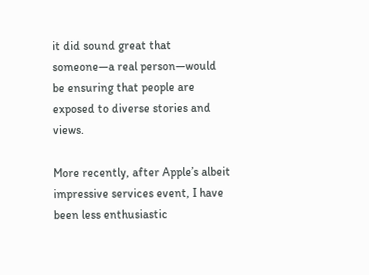it did sound great that someone—a real person—would be ensuring that people are exposed to diverse stories and views.

More recently, after Apple’s albeit impressive services event, I have been less enthusiastic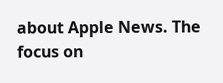about Apple News. The focus on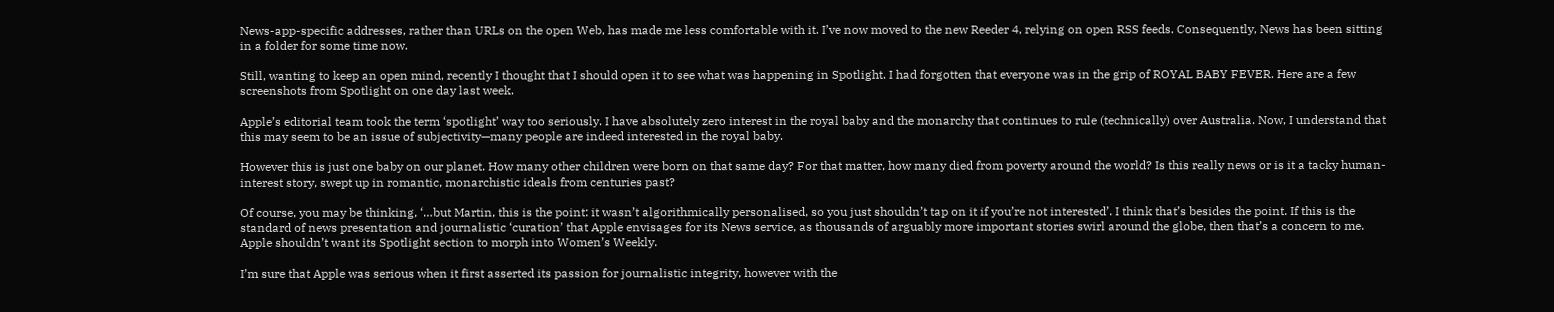News-app-specific addresses, rather than URLs on the open Web, has made me less comfortable with it. I’ve now moved to the new Reeder 4, relying on open RSS feeds. Consequently, News has been sitting in a folder for some time now.

Still, wanting to keep an open mind, recently I thought that I should open it to see what was happening in Spotlight. I had forgotten that everyone was in the grip of ROYAL BABY FEVER. Here are a few screenshots from Spotlight on one day last week.

Apple’s editorial team took the term ‘spotlight’ way too seriously. I have absolutely zero interest in the royal baby and the monarchy that continues to rule (technically) over Australia. Now, I understand that this may seem to be an issue of subjectivity—many people are indeed interested in the royal baby.

However this is just one baby on our planet. How many other children were born on that same day? For that matter, how many died from poverty around the world? Is this really news or is it a tacky human-interest story, swept up in romantic, monarchistic ideals from centuries past?

Of course, you may be thinking, ‘…but Martin, this is the point: it wasn’t algorithmically personalised, so you just shouldn’t tap on it if you’re not interested’. I think that’s besides the point. If this is the standard of news presentation and journalistic ‘curation’ that Apple envisages for its News service, as thousands of arguably more important stories swirl around the globe, then that’s a concern to me. Apple shouldn’t want its Spotlight section to morph into Women’s Weekly.

I’m sure that Apple was serious when it first asserted its passion for journalistic integrity, however with the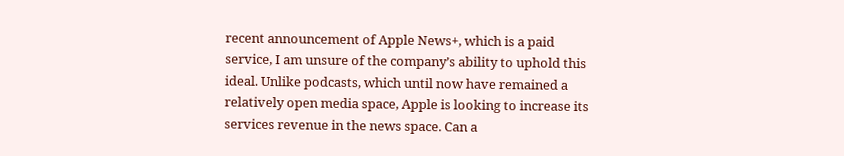recent announcement of Apple News+, which is a paid service, I am unsure of the company’s ability to uphold this ideal. Unlike podcasts, which until now have remained a relatively open media space, Apple is looking to increase its services revenue in the news space. Can a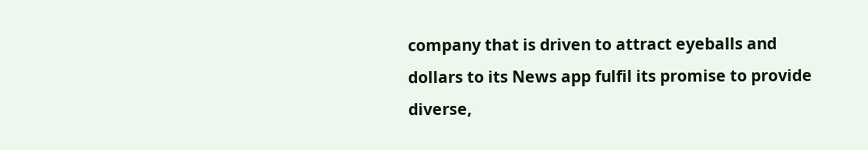company that is driven to attract eyeballs and dollars to its News app fulfil its promise to provide diverse,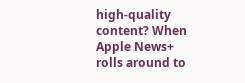high-quality content? When Apple News+ rolls around to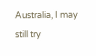Australia, I may still try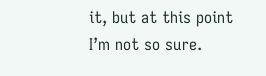it, but at this point I’m not so sure.